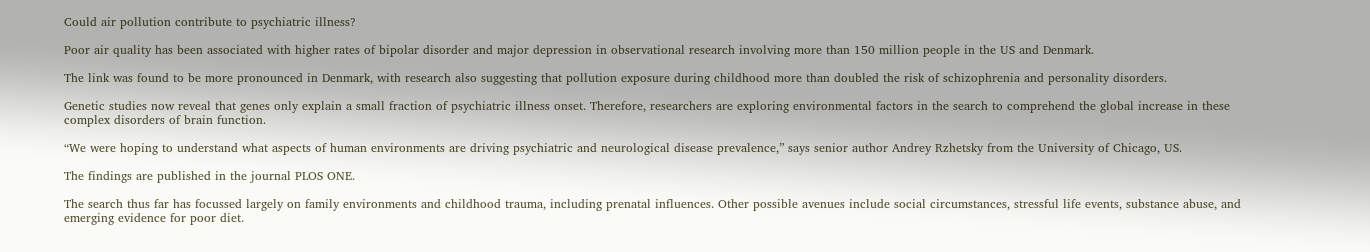Could air pollution contribute to psychiatric illness?

Poor air quality has been associated with higher rates of bipolar disorder and major depression in observational research involving more than 150 million people in the US and Denmark.

The link was found to be more pronounced in Denmark, with research also suggesting that pollution exposure during childhood more than doubled the risk of schizophrenia and personality disorders.

Genetic studies now reveal that genes only explain a small fraction of psychiatric illness onset. Therefore, researchers are exploring environmental factors in the search to comprehend the global increase in these complex disorders of brain function.

“We were hoping to understand what aspects of human environments are driving psychiatric and neurological disease prevalence,” says senior author Andrey Rzhetsky from the University of Chicago, US.

The findings are published in the journal PLOS ONE.

The search thus far has focussed largely on family environments and childhood trauma, including prenatal influences. Other possible avenues include social circumstances, stressful life events, substance abuse, and emerging evidence for poor diet.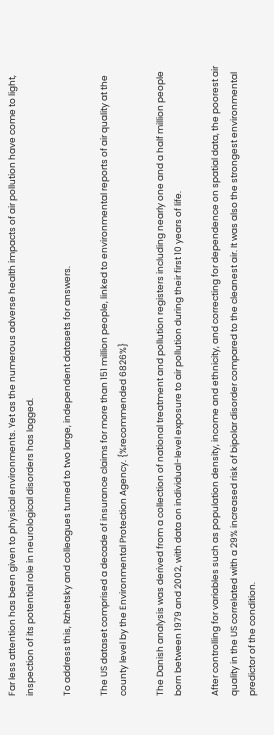Far less attention has been given to physical environments. Yet as the numerous adverse health impacts of air pollution have come to light, inspection of its potential role in neurological disorders has lagged.

To address this, Rzhetsky and colleagues turned to two large, independent datasets for answers.

The US dataset comprised a decade of insurance claims for more than 151 million people, linked to environmental reports of air quality at the county level by the Environmental Protection Agency. {%recommended 6826%}

The Danish analysis was derived from a collection of national treatment and pollution registers including nearly one and a half million people born between 1979 and 2002, with data on individual-level exposure to air pollution during their first 10 years of life.

After controlling for variables such as population density, income and ethnicity, and correcting for dependence on spatial data, the poorest air quality in the US correlated with a 29% increased risk of bipolar disorder compared to the cleanest air. It was also the strongest environmental predictor of the condition.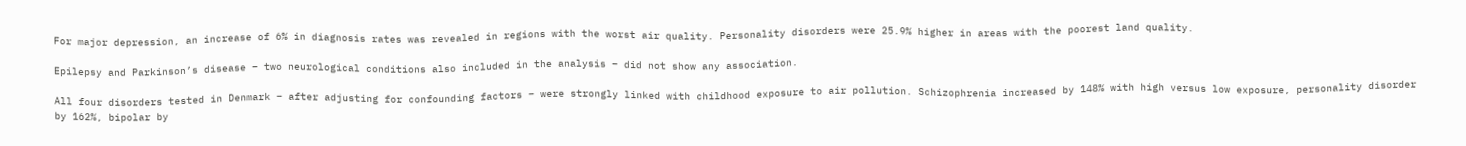For major depression, an increase of 6% in diagnosis rates was revealed in regions with the worst air quality. Personality disorders were 25.9% higher in areas with the poorest land quality.

Epilepsy and Parkinson’s disease – two neurological conditions also included in the analysis – did not show any association.

All four disorders tested in Denmark – after adjusting for confounding factors – were strongly linked with childhood exposure to air pollution. Schizophrenia increased by 148% with high versus low exposure, personality disorder by 162%, bipolar by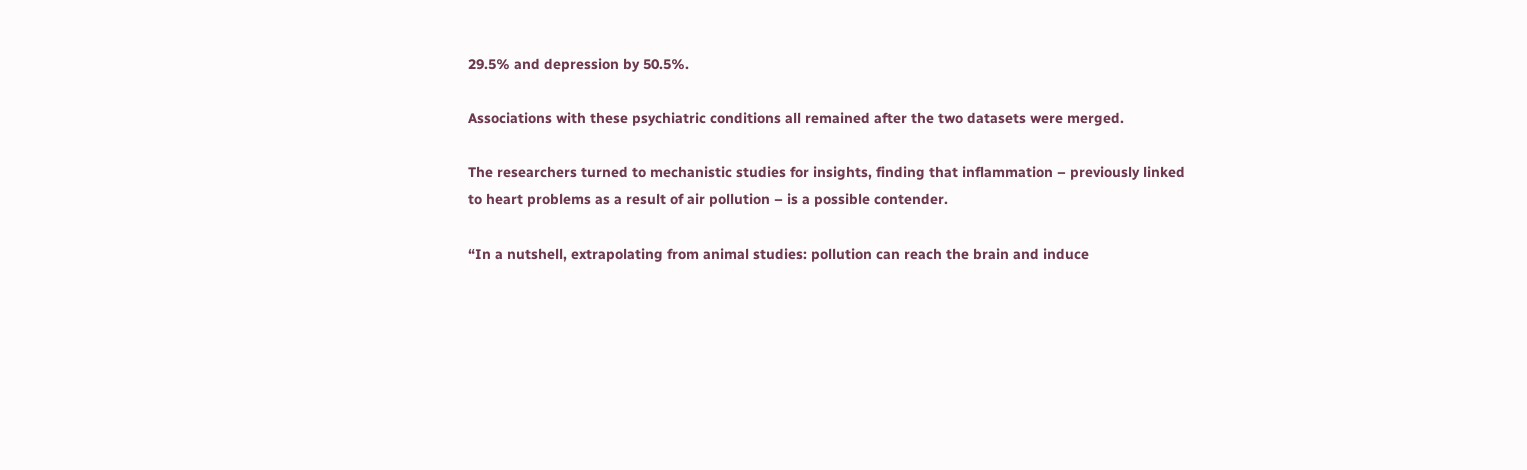29.5% and depression by 50.5%.

Associations with these psychiatric conditions all remained after the two datasets were merged.

The researchers turned to mechanistic studies for insights, finding that inflammation – previously linked to heart problems as a result of air pollution – is a possible contender.

“In a nutshell, extrapolating from animal studies: pollution can reach the brain and induce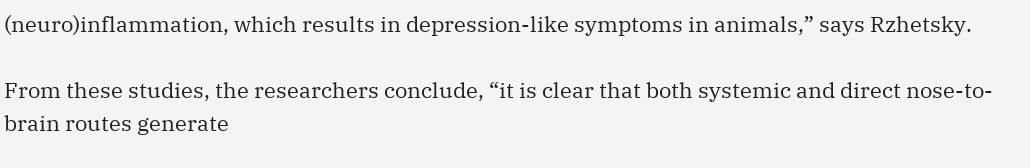(neuro)inflammation, which results in depression-like symptoms in animals,” says Rzhetsky.

From these studies, the researchers conclude, “it is clear that both systemic and direct nose-to-brain routes generate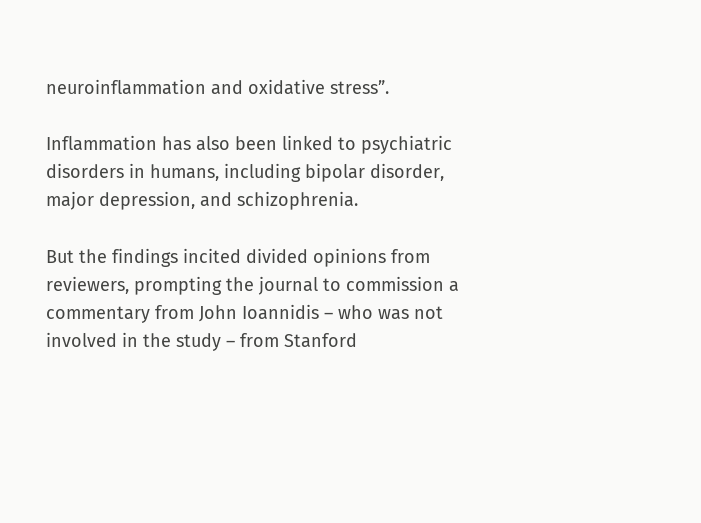neuroinflammation and oxidative stress”.

Inflammation has also been linked to psychiatric disorders in humans, including bipolar disorder, major depression, and schizophrenia.

But the findings incited divided opinions from reviewers, prompting the journal to commission a commentary from John Ioannidis – who was not involved in the study – from Stanford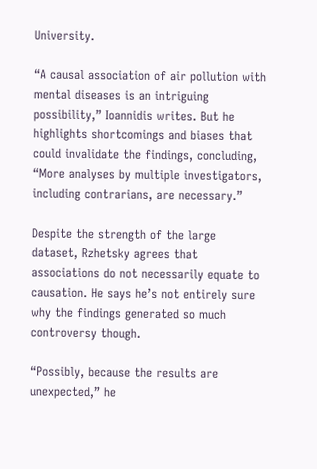University.

“A causal association of air pollution with mental diseases is an intriguing possibility,” Ioannidis writes. But he highlights shortcomings and biases that could invalidate the findings, concluding, “More analyses by multiple investigators, including contrarians, are necessary.”

Despite the strength of the large dataset, Rzhetsky agrees that associations do not necessarily equate to causation. He says he’s not entirely sure why the findings generated so much controversy though.

“Possibly, because the results are unexpected,” he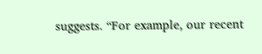suggests. “For example, our recent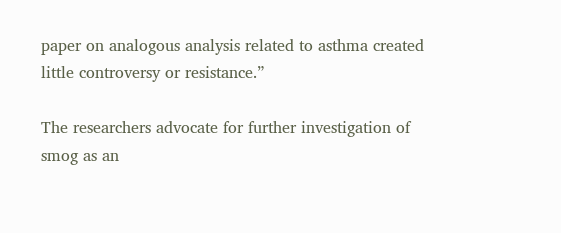paper on analogous analysis related to asthma created little controversy or resistance.”

The researchers advocate for further investigation of smog as an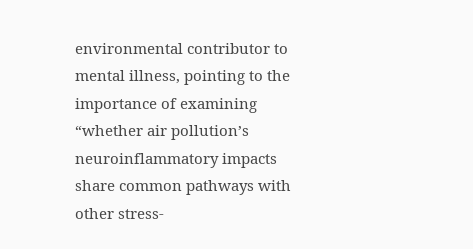environmental contributor to mental illness, pointing to the importance of examining “whether air pollution’s neuroinflammatory impacts share common pathways with other stress-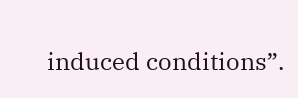induced conditions”.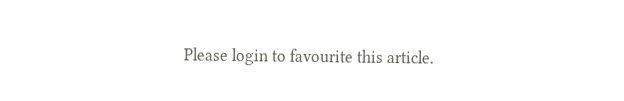Please login to favourite this article.